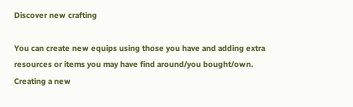Discover new crafting

You can create new equips using those you have and adding extra resources or items you may have find around/you bought/own. Creating a new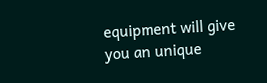equipment will give you an unique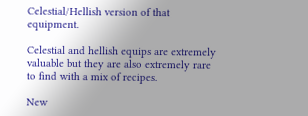Celestial/Hellish version of that equipment.

Celestial and hellish equips are extremely valuable but they are also extremely rare to find with a mix of recipes.

New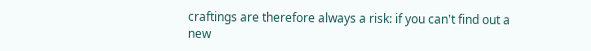craftings are therefore always a risk: if you can't find out a new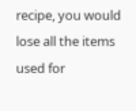recipe, you would lose all the items used for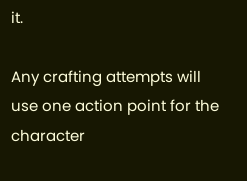it.

Any crafting attempts will use one action point for the character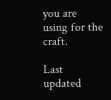you are using for the craft.

Last updated